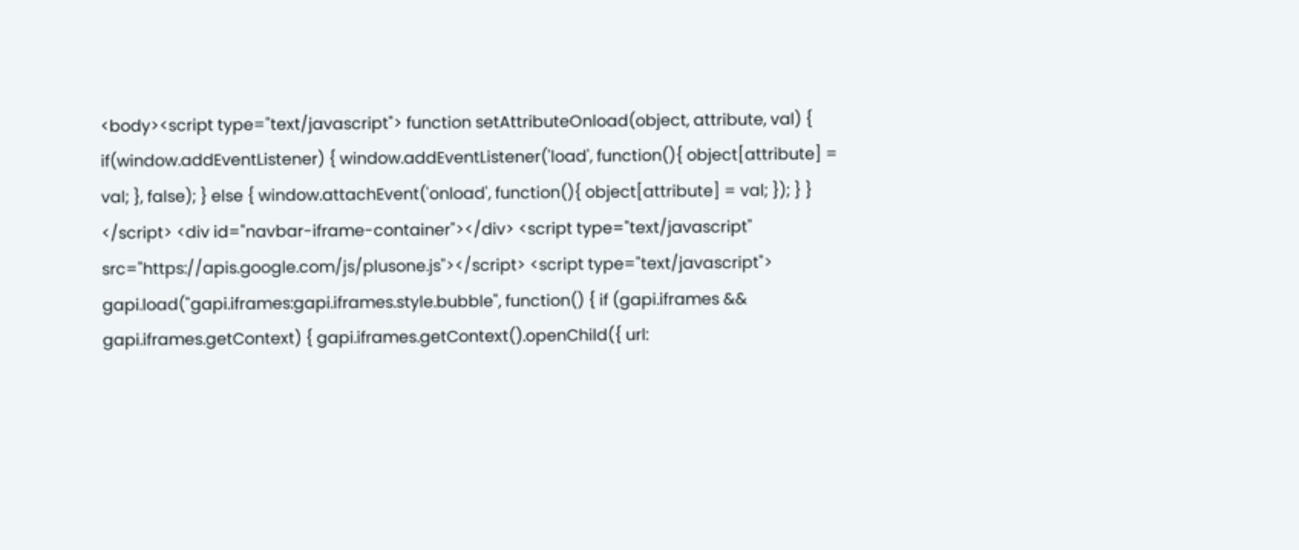<body><script type="text/javascript"> function setAttributeOnload(object, attribute, val) { if(window.addEventListener) { window.addEventListener('load', function(){ object[attribute] = val; }, false); } else { window.attachEvent('onload', function(){ object[attribute] = val; }); } } </script> <div id="navbar-iframe-container"></div> <script type="text/javascript" src="https://apis.google.com/js/plusone.js"></script> <script type="text/javascript"> gapi.load("gapi.iframes:gapi.iframes.style.bubble", function() { if (gapi.iframes && gapi.iframes.getContext) { gapi.iframes.getContext().openChild({ url: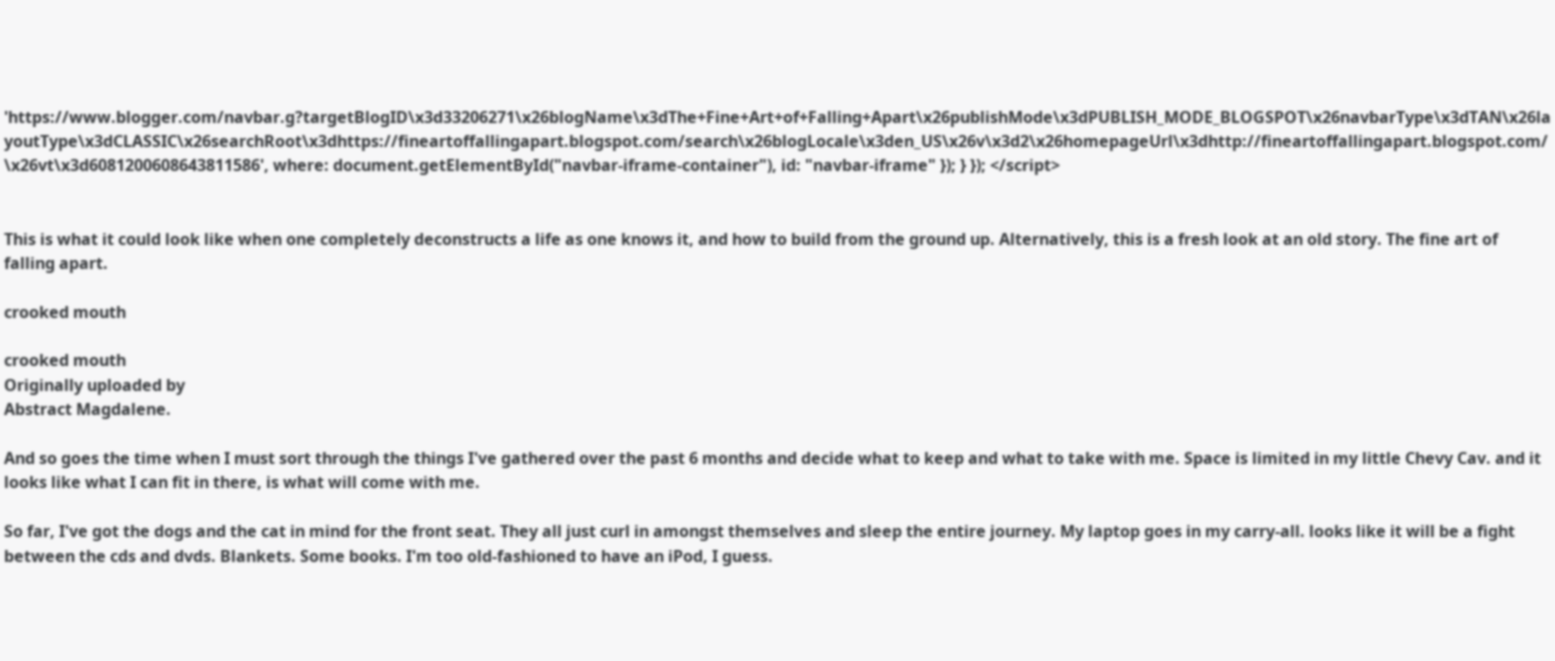'https://www.blogger.com/navbar.g?targetBlogID\x3d33206271\x26blogName\x3dThe+Fine+Art+of+Falling+Apart\x26publishMode\x3dPUBLISH_MODE_BLOGSPOT\x26navbarType\x3dTAN\x26layoutType\x3dCLASSIC\x26searchRoot\x3dhttps://fineartoffallingapart.blogspot.com/search\x26blogLocale\x3den_US\x26v\x3d2\x26homepageUrl\x3dhttp://fineartoffallingapart.blogspot.com/\x26vt\x3d6081200608643811586', where: document.getElementById("navbar-iframe-container"), id: "navbar-iframe" }); } }); </script>


This is what it could look like when one completely deconstructs a life as one knows it, and how to build from the ground up. Alternatively, this is a fresh look at an old story. The fine art of falling apart.

crooked mouth

crooked mouth
Originally uploaded by
Abstract Magdalene.

And so goes the time when I must sort through the things I've gathered over the past 6 months and decide what to keep and what to take with me. Space is limited in my little Chevy Cav. and it looks like what I can fit in there, is what will come with me.

So far, I've got the dogs and the cat in mind for the front seat. They all just curl in amongst themselves and sleep the entire journey. My laptop goes in my carry-all. looks like it will be a fight between the cds and dvds. Blankets. Some books. I'm too old-fashioned to have an iPod, I guess.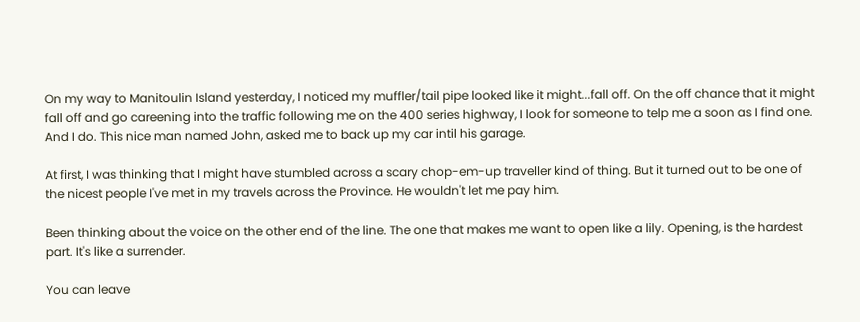On my way to Manitoulin Island yesterday, I noticed my muffler/tail pipe looked like it might...fall off. On the off chance that it might fall off and go careening into the traffic following me on the 400 series highway, I look for someone to telp me a soon as I find one. And I do. This nice man named John, asked me to back up my car intil his garage.

At first, I was thinking that I might have stumbled across a scary chop-em-up traveller kind of thing. But it turned out to be one of the nicest people I've met in my travels across the Province. He wouldn't let me pay him.

Been thinking about the voice on the other end of the line. The one that makes me want to open like a lily. Opening, is the hardest part. It's like a surrender.

You can leave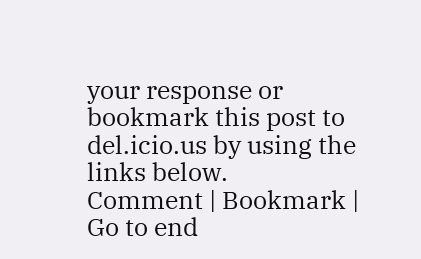your response or bookmark this post to del.icio.us by using the links below.
Comment | Bookmark | Go to end